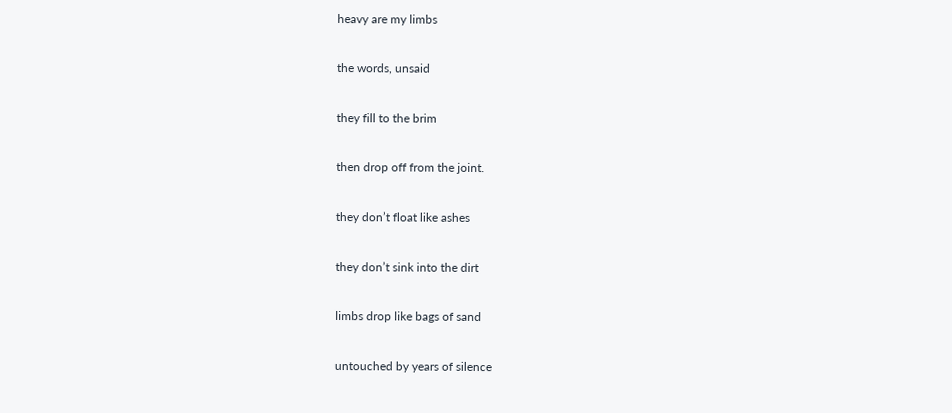heavy are my limbs

the words, unsaid

they fill to the brim

then drop off from the joint.

they don’t float like ashes

they don’t sink into the dirt

limbs drop like bags of sand

untouched by years of silence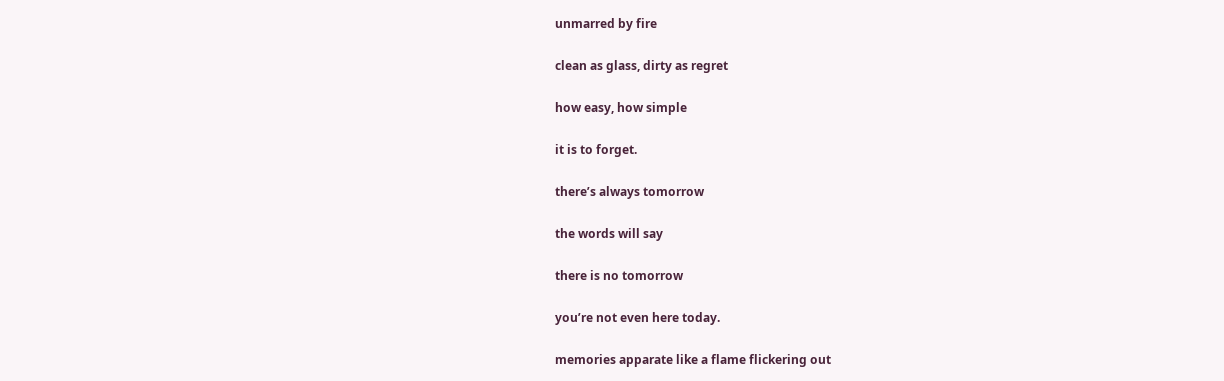unmarred by fire

clean as glass, dirty as regret

how easy, how simple

it is to forget.

there’s always tomorrow

the words will say

there is no tomorrow

you’re not even here today.

memories apparate like a flame flickering out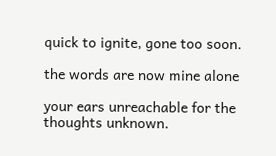quick to ignite, gone too soon.

the words are now mine alone

your ears unreachable for the thoughts unknown.